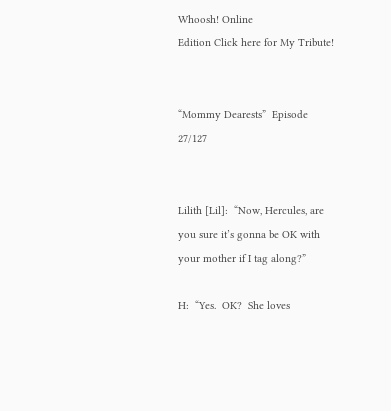Whoosh! Online
Edition Click here for My Tribute!


“Mommy Dearests”  Episode 27/127


Lilith [Lil]:  “Now, Hercules, are you sure it’s gonna be OK with
your mother if I tag along?”

H:  “Yes.  OK?  She loves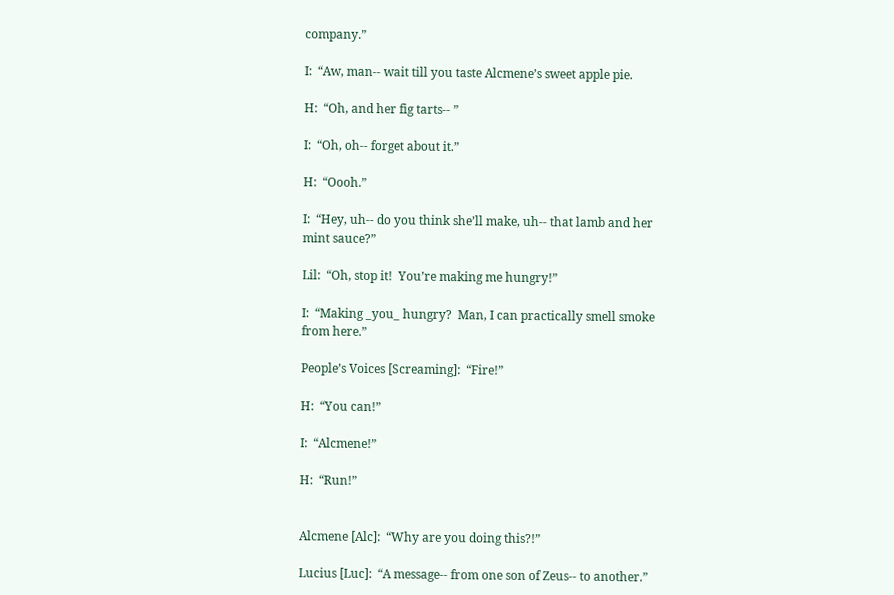company.”

I:  “Aw, man-- wait till you taste Alcmene’s sweet apple pie.

H:  “Oh, and her fig tarts-- ”

I:  “Oh, oh-- forget about it.”

H:  “Oooh.”

I:  “Hey, uh-- do you think she’ll make, uh-- that lamb and her
mint sauce?”

Lil:  “Oh, stop it!  You’re making me hungry!”

I:  “Making _you_ hungry?  Man, I can practically smell smoke
from here.”

People’s Voices [Screaming]:  “Fire!”

H:  “You can!”

I:  “Alcmene!”

H:  “Run!”


Alcmene [Alc]:  “Why are you doing this?!”

Lucius [Luc]:  “A message-- from one son of Zeus-- to another.”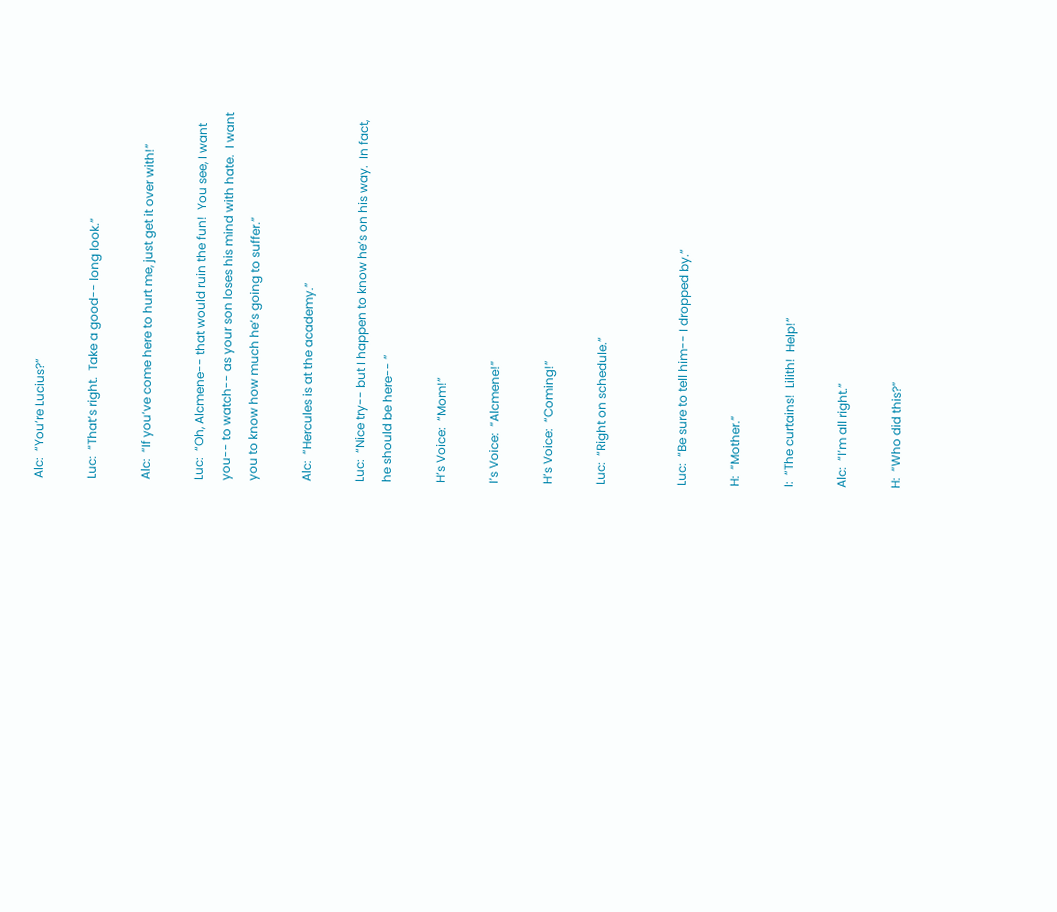Alc:  “You’re Lucius?”

Luc:  “That’s right.  Take a good-- long look.”

Alc:  “If you’ve come here to hurt me, just get it over with!”

Luc:  “Oh, Alcmene-- that would ruin the fun!  You see, I want
you-- to watch-- as your son loses his mind with hate.  I want
you to know how much he’s going to suffer.”

Alc:  “Hercules is at the academy.”

Luc:  “Nice try-- but I happen to know he’s on his way.  In fact,
he should be here-- ”

H’s Voice:  “Mom!”

I’s Voice:  “Alcmene!”

H’s Voice:  “Coming!”

Luc:  “Right on schedule.”


Luc:  “Be sure to tell him-- I dropped by.”

H:  “Mother.”

I:  “The curtains!  Lilith!  Help!”

Alc:  “I’m all right.”

H:  “Who did this?”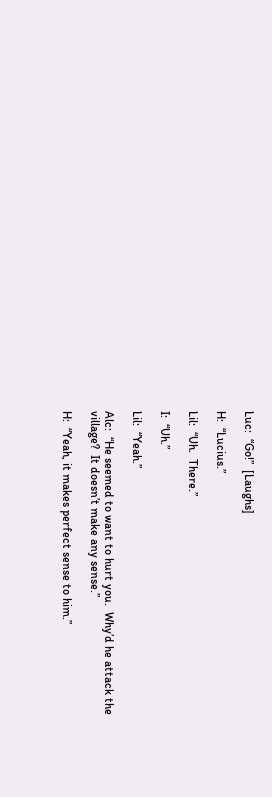Luc:  “Go!”  [Laughs]

H:  “Lucius.”

Lil:  “Uh.  There.”

I:  “Uh.”

Lil:  “Yeah.”

Alc:  “He seemed to want to hurt you.  Why’d he attack the
village?  It doesn’t make any sense.”

H:  “Yeah, it makes perfect sense to him.”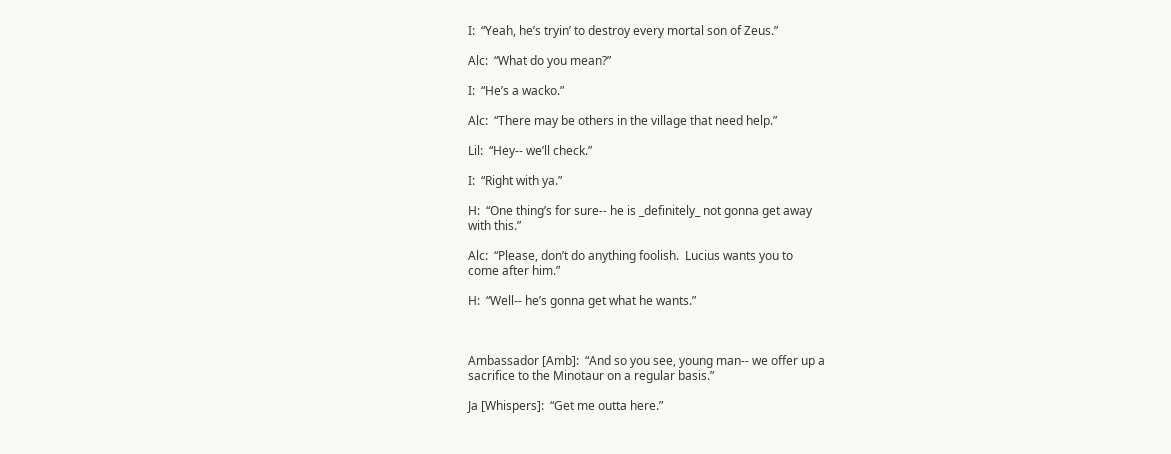I:  “Yeah, he’s tryin’ to destroy every mortal son of Zeus.”

Alc:  “What do you mean?”

I:  “He’s a wacko.”

Alc:  “There may be others in the village that need help.”

Lil:  “Hey-- we’ll check.”

I:  “Right with ya.”

H:  “One thing’s for sure-- he is _definitely_ not gonna get away
with this.”

Alc:  “Please, don’t do anything foolish.  Lucius wants you to
come after him.”

H:  “Well-- he’s gonna get what he wants.”



Ambassador [Amb]:  “And so you see, young man-- we offer up a
sacrifice to the Minotaur on a regular basis.”

Ja [Whispers]:  “Get me outta here.”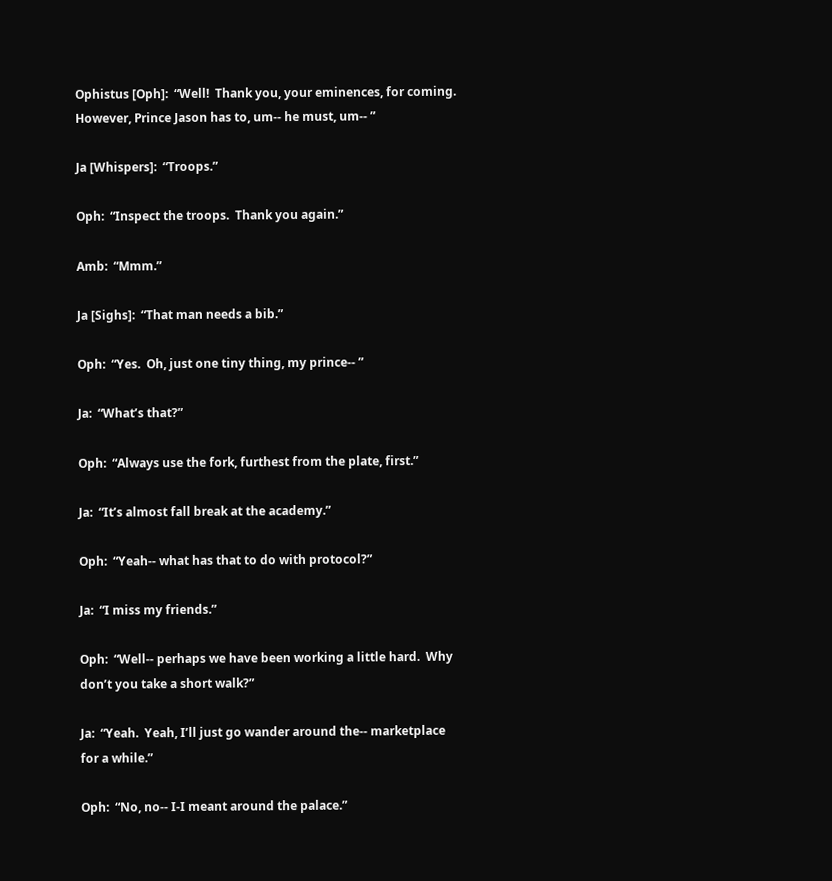Ophistus [Oph]:  “Well!  Thank you, your eminences, for coming.
However, Prince Jason has to, um-- he must, um-- ”

Ja [Whispers]:  “Troops.”

Oph:  “Inspect the troops.  Thank you again.”

Amb:  “Mmm.”

Ja [Sighs]:  “That man needs a bib.”

Oph:  “Yes.  Oh, just one tiny thing, my prince-- ”

Ja:  “What’s that?”

Oph:  “Always use the fork, furthest from the plate, first.”

Ja:  “It’s almost fall break at the academy.”

Oph:  “Yeah-- what has that to do with protocol?”

Ja:  “I miss my friends.”

Oph:  “Well-- perhaps we have been working a little hard.  Why
don’t you take a short walk?”

Ja:  “Yeah.  Yeah, I’ll just go wander around the-- marketplace
for a while.”

Oph:  “No, no-- I-I meant around the palace.”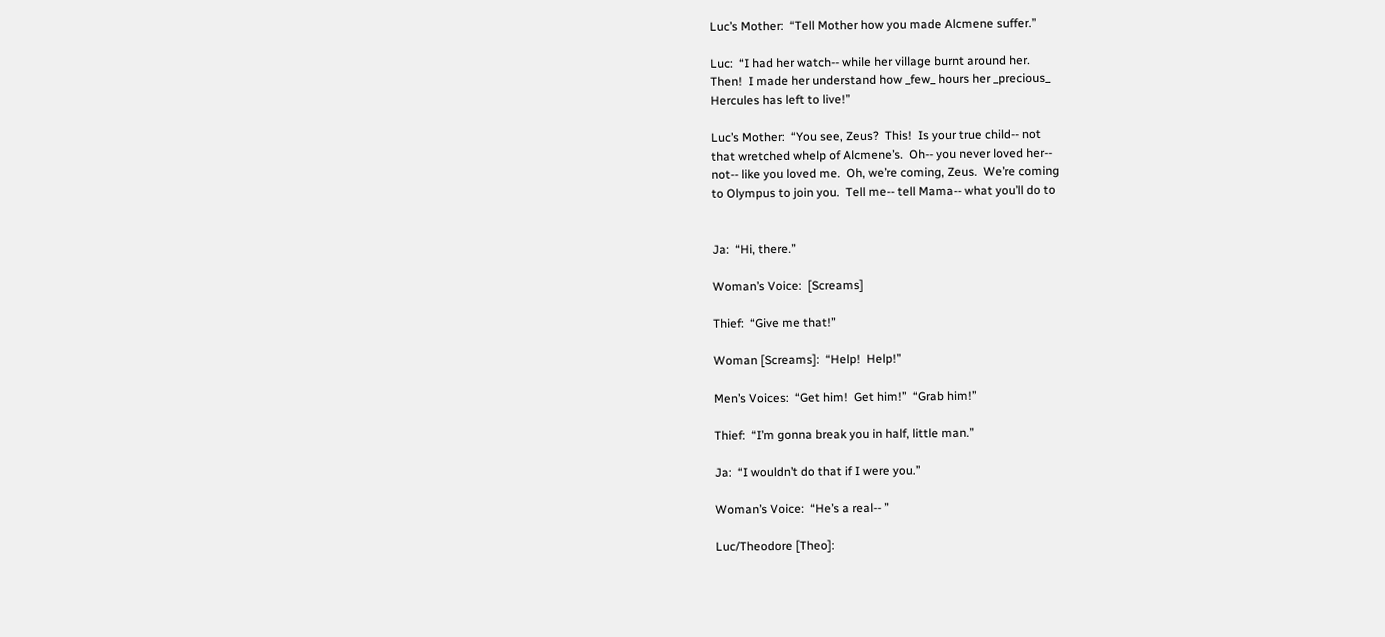Luc’s Mother:  “Tell Mother how you made Alcmene suffer.”

Luc:  “I had her watch-- while her village burnt around her.
Then!  I made her understand how _few_ hours her _precious_
Hercules has left to live!”

Luc’s Mother:  “You see, Zeus?  This!  Is your true child-- not
that wretched whelp of Alcmene’s.  Oh-- you never loved her--
not-- like you loved me.  Oh, we’re coming, Zeus.  We’re coming
to Olympus to join you.  Tell me-- tell Mama-- what you’ll do to


Ja:  “Hi, there.”

Woman’s Voice:  [Screams]

Thief:  “Give me that!”

Woman [Screams]:  “Help!  Help!”

Men’s Voices:  “Get him!  Get him!”  “Grab him!”

Thief:  “I’m gonna break you in half, little man.”

Ja:  “I wouldn’t do that if I were you.”

Woman’s Voice:  “He’s a real-- ”

Luc/Theodore [Theo]: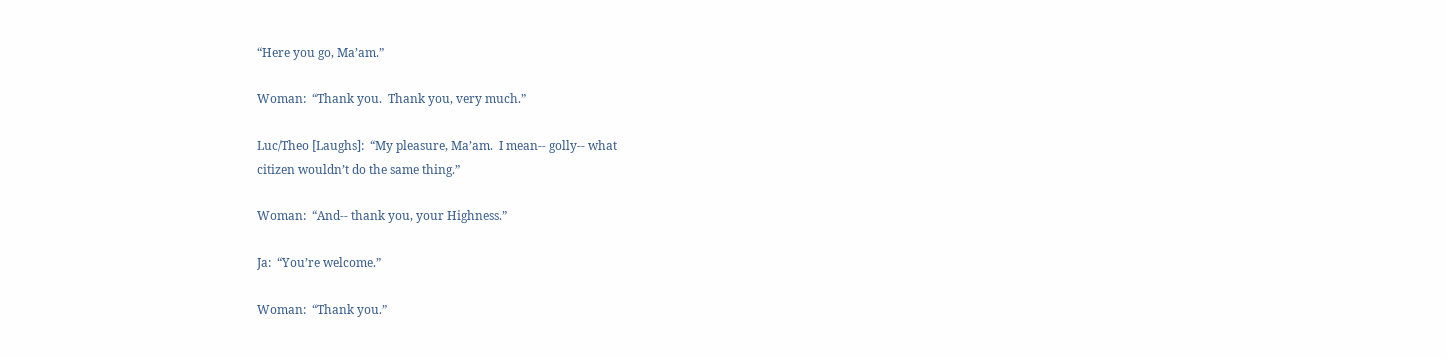“Here you go, Ma’am.”

Woman:  “Thank you.  Thank you, very much.”

Luc/Theo [Laughs]:  “My pleasure, Ma’am.  I mean-- golly-- what
citizen wouldn’t do the same thing.”

Woman:  “And-- thank you, your Highness.”

Ja:  “You’re welcome.”

Woman:  “Thank you.”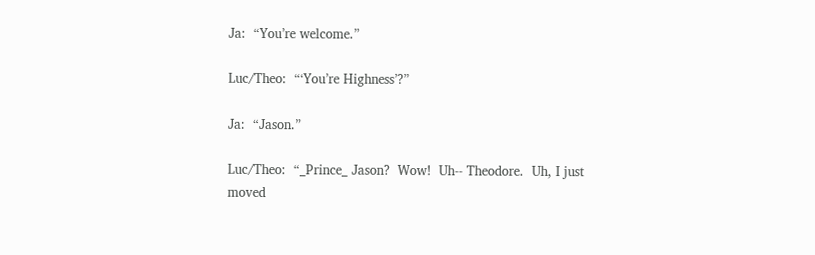Ja:  “You’re welcome.”

Luc/Theo:  “‘You’re Highness’?”

Ja:  “Jason.”

Luc/Theo:  “_Prince_ Jason?  Wow!  Uh-- Theodore.  Uh, I just
moved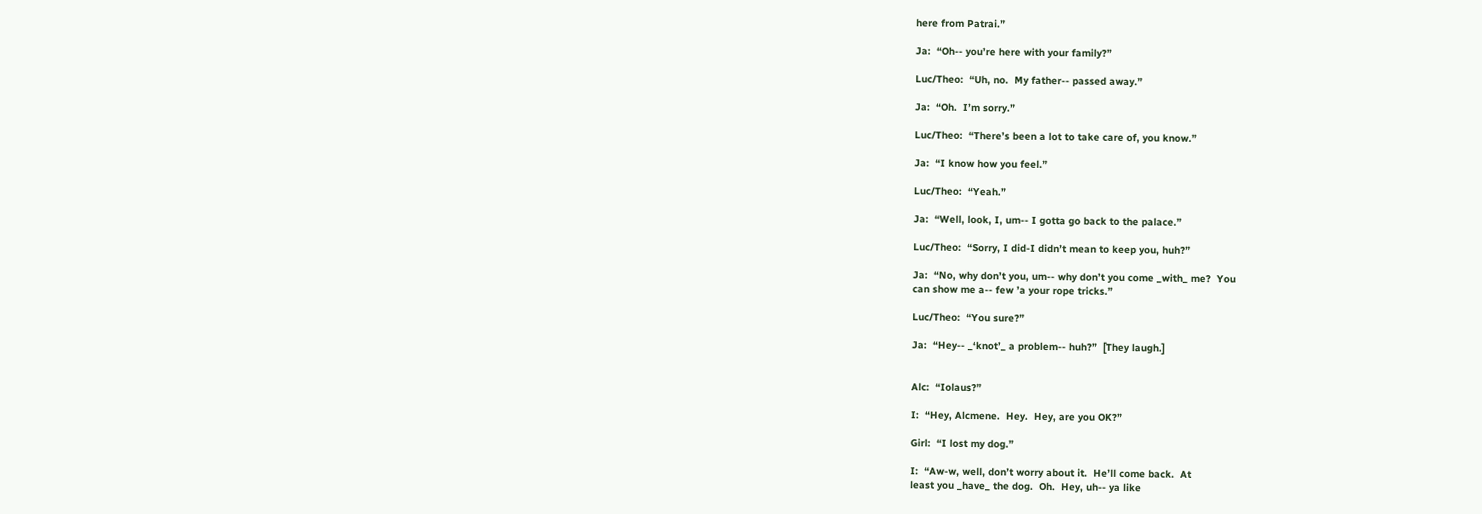here from Patrai.”

Ja:  “Oh-- you’re here with your family?”

Luc/Theo:  “Uh, no.  My father-- passed away.”

Ja:  “Oh.  I’m sorry.”

Luc/Theo:  “There’s been a lot to take care of, you know.”

Ja:  “I know how you feel.”

Luc/Theo:  “Yeah.”

Ja:  “Well, look, I, um-- I gotta go back to the palace.”

Luc/Theo:  “Sorry, I did-I didn’t mean to keep you, huh?”

Ja:  “No, why don’t you, um-- why don’t you come _with_ me?  You
can show me a-- few ’a your rope tricks.”

Luc/Theo:  “You sure?”

Ja:  “Hey-- _‘knot’_ a problem-- huh?”  [They laugh.]


Alc:  “Iolaus?”

I:  “Hey, Alcmene.  Hey.  Hey, are you OK?”

Girl:  “I lost my dog.”

I:  “Aw-w, well, don’t worry about it.  He’ll come back.  At
least you _have_ the dog.  Oh.  Hey, uh-- ya like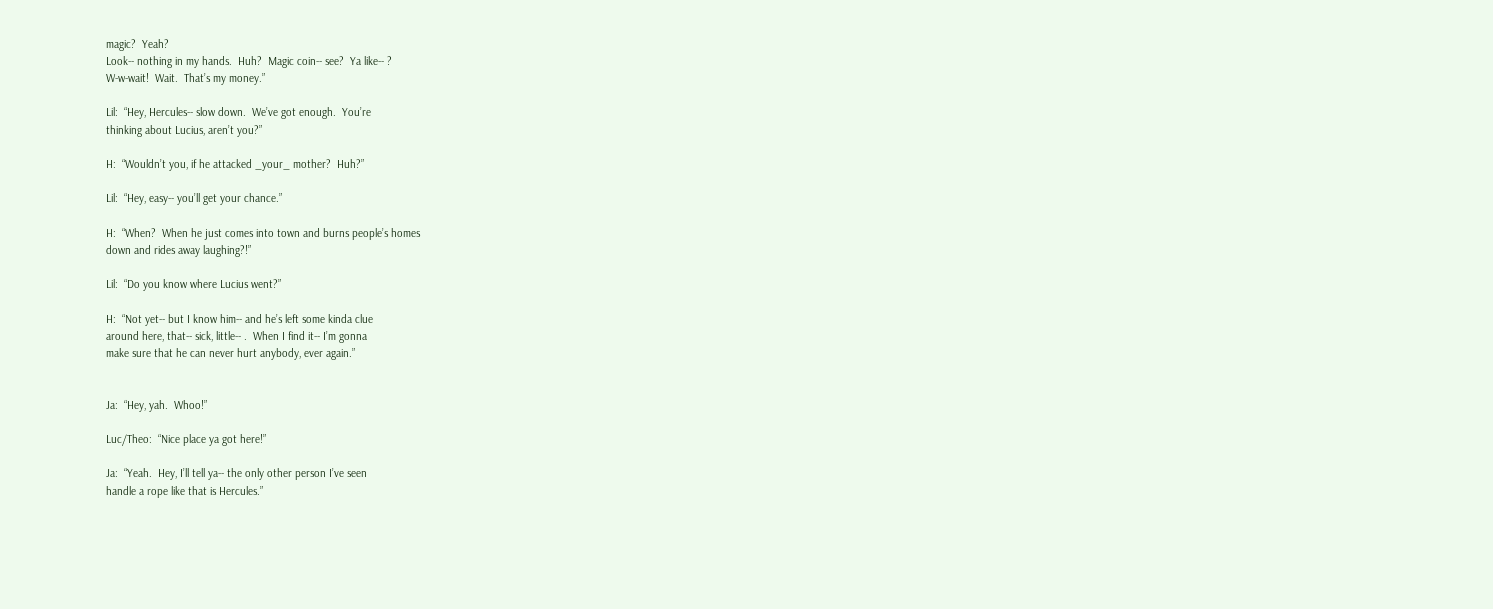magic?  Yeah?
Look-- nothing in my hands.  Huh?  Magic coin-- see?  Ya like-- ?
W-w-wait!  Wait.  That’s my money.”

Lil:  “Hey, Hercules-- slow down.  We’ve got enough.  You’re
thinking about Lucius, aren’t you?”

H:  “Wouldn’t you, if he attacked _your_ mother?  Huh?”

Lil:  “Hey, easy-- you’ll get your chance.”

H:  “When?  When he just comes into town and burns people’s homes
down and rides away laughing?!”

Lil:  “Do you know where Lucius went?”

H:  “Not yet-- but I know him-- and he’s left some kinda clue
around here, that-- sick, little-- .  When I find it-- I’m gonna
make sure that he can never hurt anybody, ever again.”


Ja:  “Hey, yah.  Whoo!”

Luc/Theo:  “Nice place ya got here!”

Ja:  “Yeah.  Hey, I’ll tell ya-- the only other person I’ve seen
handle a rope like that is Hercules.”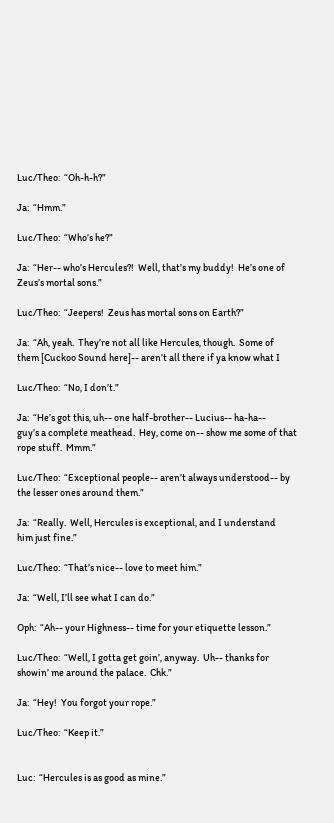Luc/Theo:  “Oh-h-h?”

Ja:  “Hmm.”

Luc/Theo:  “Who’s he?”

Ja:  “Her-- who’s Hercules?!  Well, that’s my buddy!  He’s one of
Zeus’s mortal sons.”

Luc/Theo:  “Jeepers!  Zeus has mortal sons on Earth?”

Ja:  “Ah, yeah.  They’re not all like Hercules, though.  Some of
them [Cuckoo Sound here]-- aren’t all there if ya know what I

Luc/Theo:  “No, I don’t.”

Ja:  “He’s got this, uh-- one half-brother-- Lucius-- ha-ha--
guy’s a complete meathead.  Hey, come on-- show me some of that
rope stuff.  Mmm.”

Luc/Theo:  “Exceptional people-- aren’t always understood-- by
the lesser ones around them.”

Ja:  “Really.  Well, Hercules is exceptional, and I understand
him just fine.”

Luc/Theo:  “That’s nice-- love to meet him.”

Ja:  “Well, I’ll see what I can do.”

Oph:  “Ah-- your Highness-- time for your etiquette lesson.”

Luc/Theo:  “Well, I gotta get goin’, anyway.  Uh-- thanks for
showin’ me around the palace.  Chk.”

Ja:  “Hey!  You forgot your rope.”

Luc/Theo:  “Keep it.”


Luc:  “Hercules is as good as mine.”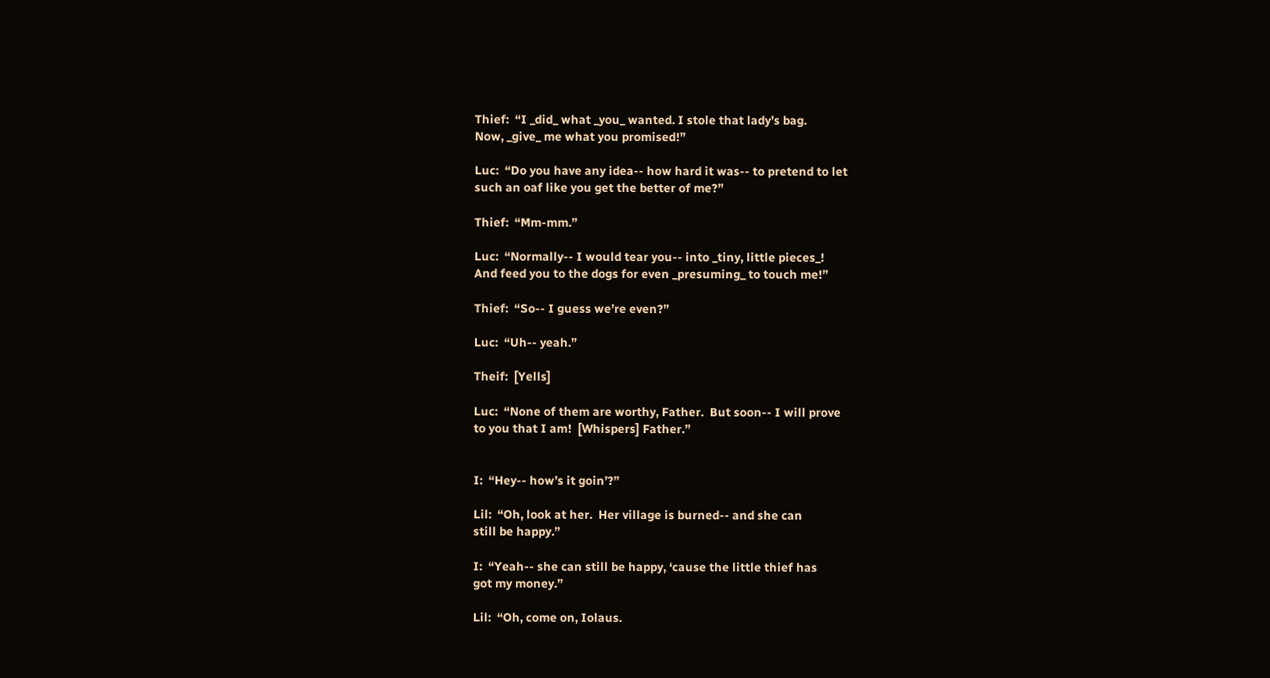Thief:  “I _did_ what _you_ wanted. I stole that lady’s bag.
Now, _give_ me what you promised!”

Luc:  “Do you have any idea-- how hard it was-- to pretend to let
such an oaf like you get the better of me?”

Thief:  “Mm-mm.”

Luc:  “Normally-- I would tear you-- into _tiny, little pieces_!
And feed you to the dogs for even _presuming_ to touch me!”

Thief:  “So-- I guess we’re even?”

Luc:  “Uh-- yeah.”

Theif:  [Yells]

Luc:  “None of them are worthy, Father.  But soon-- I will prove
to you that I am!  [Whispers] Father.”


I:  “Hey-- how’s it goin’?”

Lil:  “Oh, look at her.  Her village is burned-- and she can
still be happy.”

I:  “Yeah-- she can still be happy, ‘cause the little thief has
got my money.”

Lil:  “Oh, come on, Iolaus.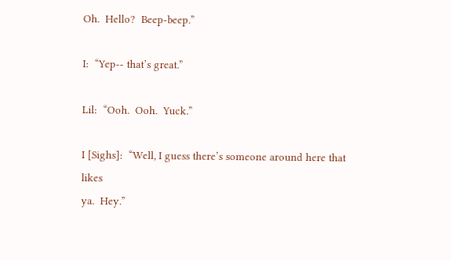Oh.  Hello?  Beep-beep.”

I:  “Yep-- that’s great.”

Lil:  “Ooh.  Ooh.  Yuck.”

I [Sighs]:  “Well, I guess there’s someone around here that likes
ya.  Hey.”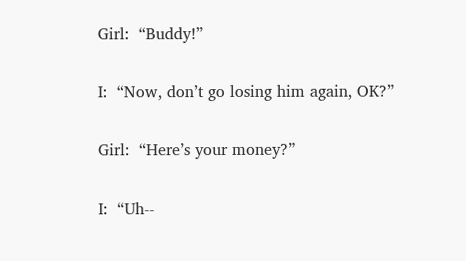Girl:  “Buddy!”

I:  “Now, don’t go losing him again, OK?”

Girl:  “Here’s your money?”

I:  “Uh--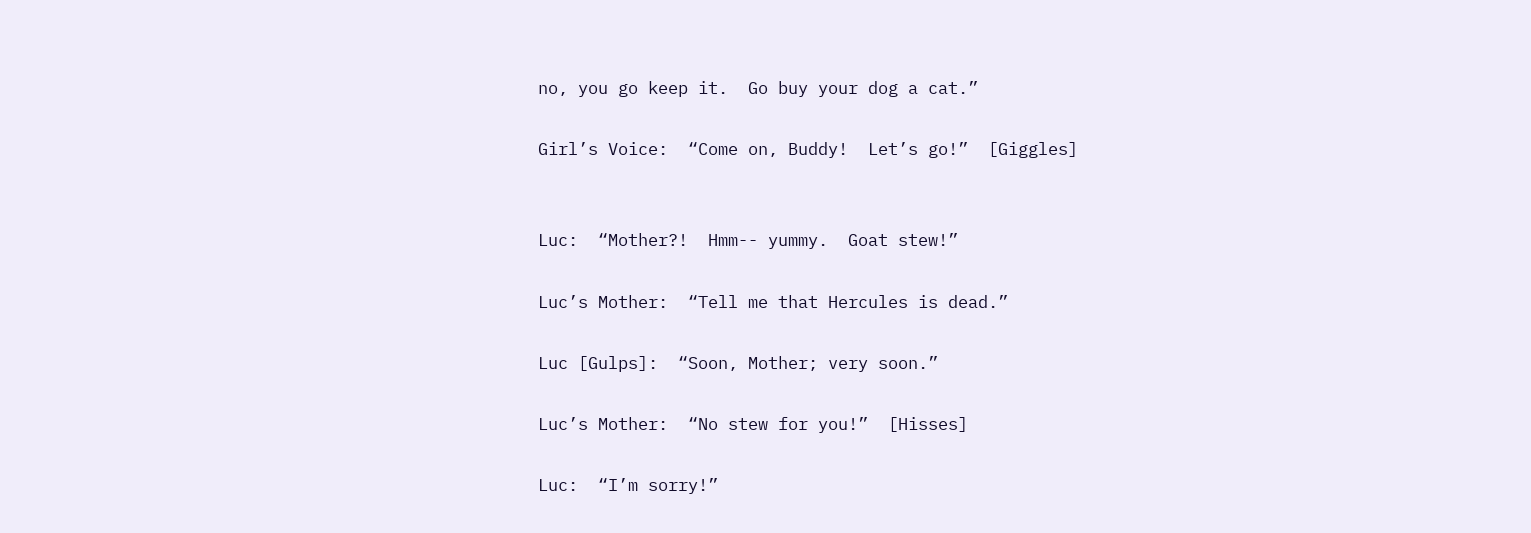no, you go keep it.  Go buy your dog a cat.”

Girl’s Voice:  “Come on, Buddy!  Let’s go!”  [Giggles]


Luc:  “Mother?!  Hmm-- yummy.  Goat stew!”

Luc’s Mother:  “Tell me that Hercules is dead.”

Luc [Gulps]:  “Soon, Mother; very soon.”

Luc’s Mother:  “No stew for you!”  [Hisses]

Luc:  “I’m sorry!”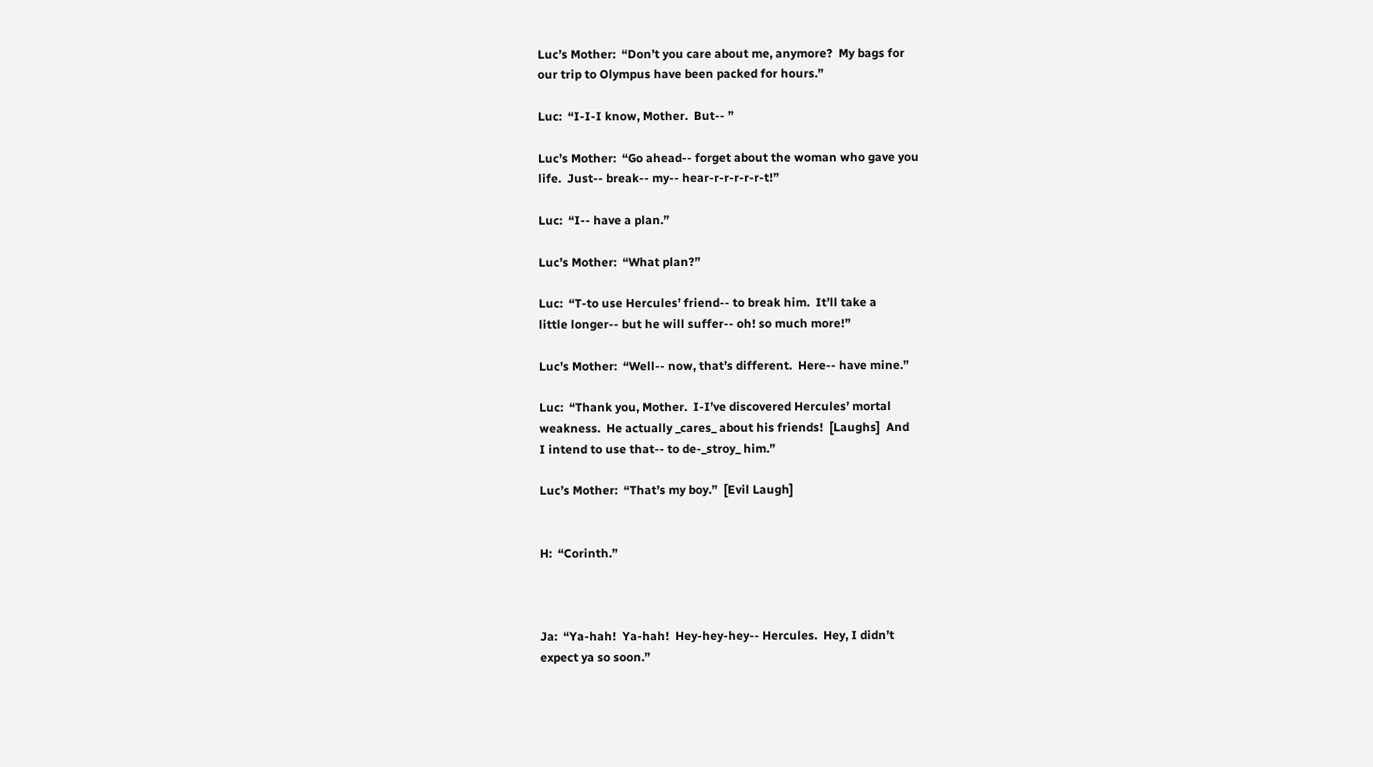Luc’s Mother:  “Don’t you care about me, anymore?  My bags for
our trip to Olympus have been packed for hours.”

Luc:  “I-I-I know, Mother.  But-- ”

Luc’s Mother:  “Go ahead-- forget about the woman who gave you
life.  Just-- break-- my-- hear-r-r-r-r-r-t!”

Luc:  “I-- have a plan.”

Luc’s Mother:  “What plan?”

Luc:  “T-to use Hercules’ friend-- to break him.  It’ll take a
little longer-- but he will suffer-- oh! so much more!”

Luc’s Mother:  “Well-- now, that’s different.  Here-- have mine.”

Luc:  “Thank you, Mother.  I-I’ve discovered Hercules’ mortal
weakness.  He actually _cares_ about his friends!  [Laughs]  And
I intend to use that-- to de-_stroy_ him.”

Luc’s Mother:  “That’s my boy.”  [Evil Laugh]


H:  “Corinth.”



Ja:  “Ya-hah!  Ya-hah!  Hey-hey-hey-- Hercules.  Hey, I didn’t
expect ya so soon.”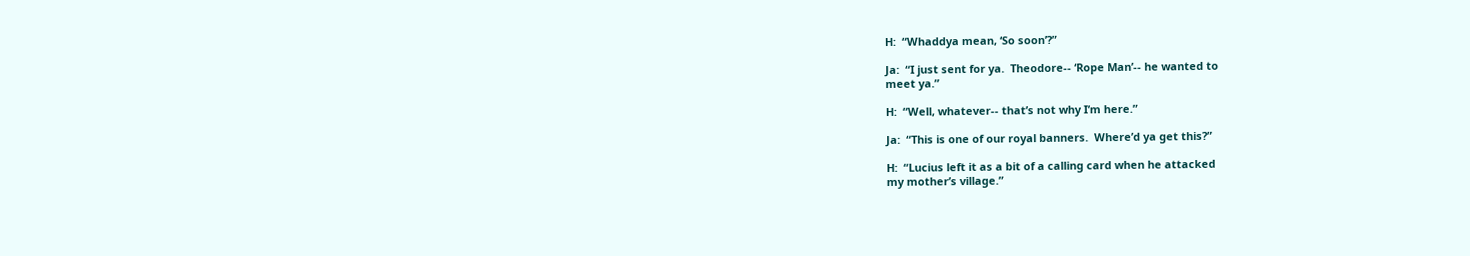H:  “Whaddya mean, ‘So soon’?”

Ja:  “I just sent for ya.  Theodore-- ‘Rope Man’-- he wanted to
meet ya.”

H:  “Well, whatever-- that’s not why I’m here.”

Ja:  “This is one of our royal banners.  Where’d ya get this?”

H:  “Lucius left it as a bit of a calling card when he attacked
my mother’s village.”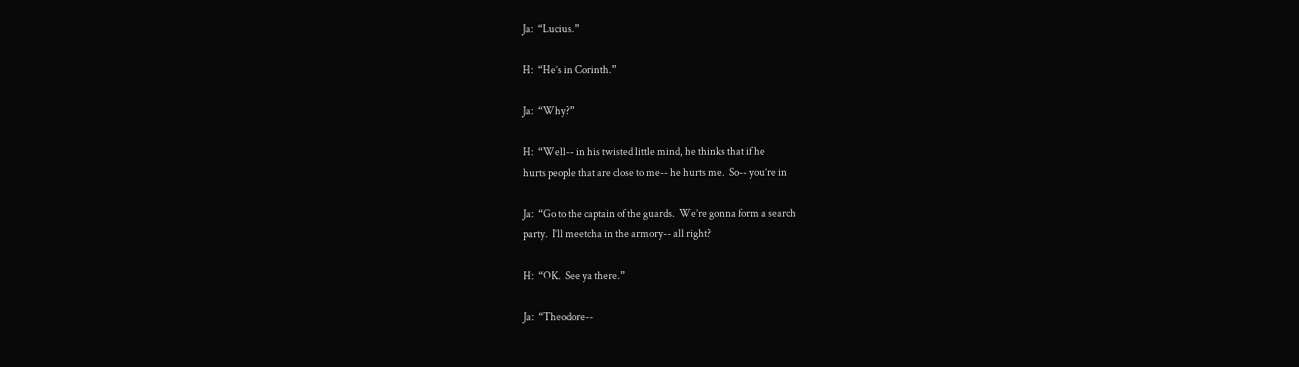Ja:  “Lucius.”

H:  “He’s in Corinth.”

Ja:  “Why?”

H:  “Well-- in his twisted little mind, he thinks that if he
hurts people that are close to me-- he hurts me.  So-- you’re in

Ja:  “Go to the captain of the guards.  We’re gonna form a search
party.  I’ll meetcha in the armory-- all right?

H:  “OK.  See ya there.”

Ja:  “Theodore--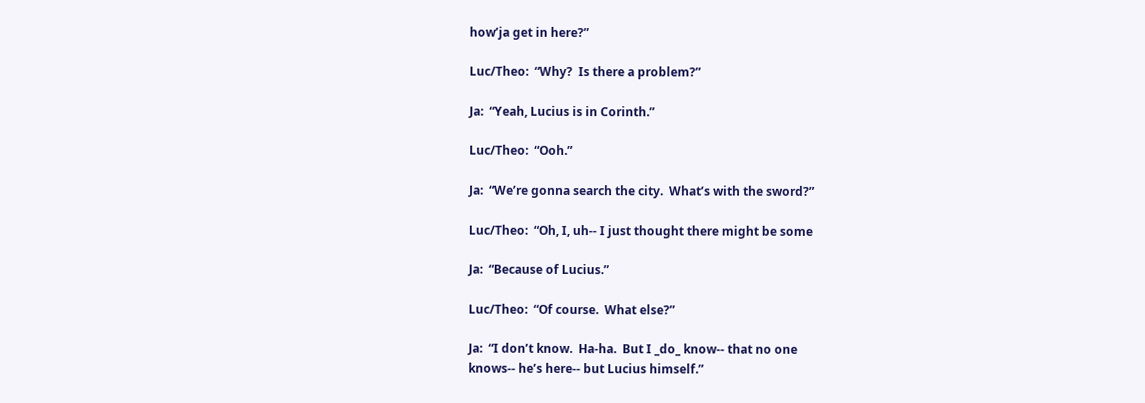how’ja get in here?”

Luc/Theo:  “Why?  Is there a problem?”

Ja:  “Yeah, Lucius is in Corinth.”

Luc/Theo:  “Ooh.”

Ja:  “We’re gonna search the city.  What’s with the sword?”

Luc/Theo:  “Oh, I, uh-- I just thought there might be some

Ja:  “Because of Lucius.”

Luc/Theo:  “Of course.  What else?”

Ja:  “I don’t know.  Ha-ha.  But I _do_ know-- that no one
knows-- he’s here-- but Lucius himself.”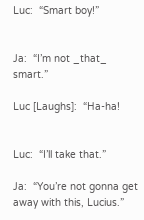Luc:  “Smart boy!”


Ja:  “I’m not _that_ smart.”

Luc [Laughs]:  “Ha-ha!


Luc:  “I’ll take that.”

Ja:  “You’re not gonna get away with this, Lucius.”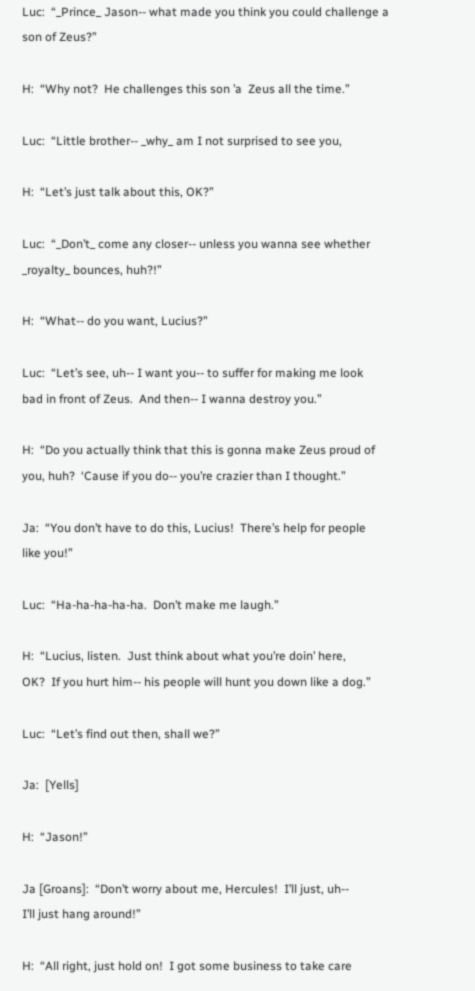Luc:  “_Prince_ Jason-- what made you think you could challenge a
son of Zeus?”

H:  “Why not?  He challenges this son ’a  Zeus all the time.”

Luc:  “Little brother-- _why_ am I not surprised to see you,

H:  “Let’s just talk about this, OK?”

Luc:  “_Don’t_ come any closer-- unless you wanna see whether
_royalty_ bounces, huh?!”

H:  “What-- do you want, Lucius?”

Luc:  “Let’s see, uh-- I want you-- to suffer for making me look
bad in front of Zeus.  And then-- I wanna destroy you.”

H:  “Do you actually think that this is gonna make Zeus proud of
you, huh?  ‘Cause if you do-- you’re crazier than I thought.”

Ja:  “You don’t have to do this, Lucius!  There’s help for people
like you!”

Luc:  “Ha-ha-ha-ha-ha.  Don’t make me laugh.”

H:  “Lucius, listen.  Just think about what you’re doin’ here,
OK?  If you hurt him-- his people will hunt you down like a dog.”

Luc:  “Let’s find out then, shall we?”

Ja:  [Yells]

H:  “Jason!”

Ja [Groans]:  “Don’t worry about me, Hercules!  I’ll just, uh--
I’ll just hang around!”

H:  “All right, just hold on!  I got some business to take care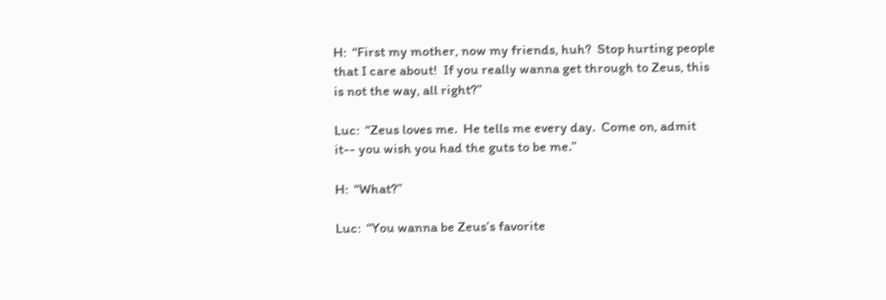H:  “First my mother, now my friends, huh?  Stop hurting people
that I care about!  If you really wanna get through to Zeus, this
is not the way, all right?”

Luc:  “Zeus loves me.  He tells me every day.  Come on, admit
it-- you wish you had the guts to be me.”

H:  “What?”

Luc:  “You wanna be Zeus’s favorite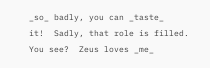_so_ badly, you can _taste_
it!  Sadly, that role is filled.  You see?  Zeus loves _me_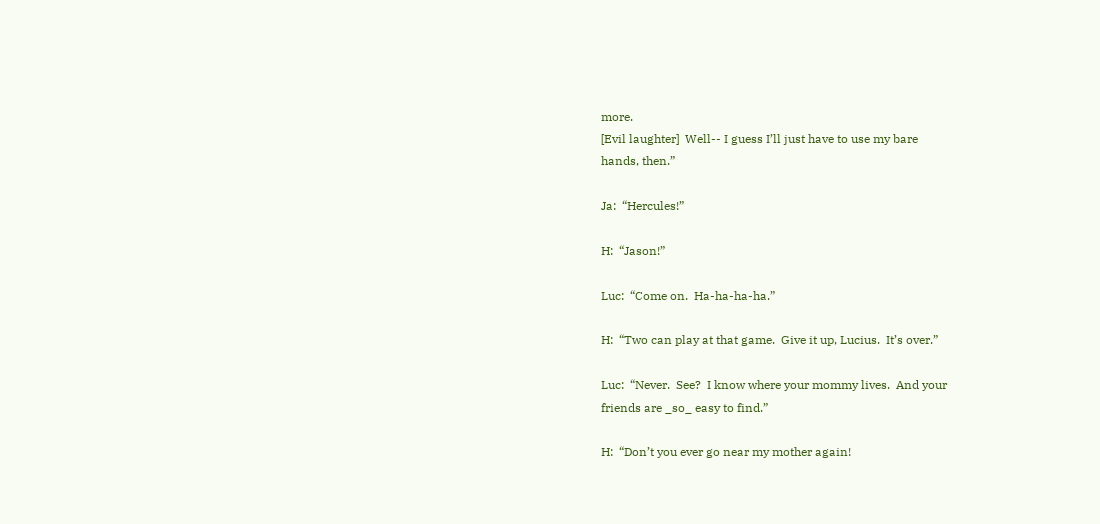more.
[Evil laughter]  Well-- I guess I’ll just have to use my bare
hands, then.”

Ja:  “Hercules!”

H:  “Jason!”

Luc:  “Come on.  Ha-ha-ha-ha.”

H:  “Two can play at that game.  Give it up, Lucius.  It’s over.”

Luc:  “Never.  See?  I know where your mommy lives.  And your
friends are _so_ easy to find.”

H:  “Don’t you ever go near my mother again!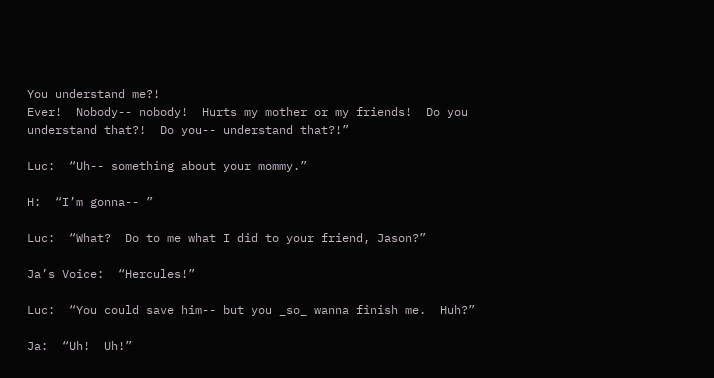You understand me?!
Ever!  Nobody-- nobody!  Hurts my mother or my friends!  Do you
understand that?!  Do you-- understand that?!”

Luc:  “Uh-- something about your mommy.”

H:  “I’m gonna-- ”

Luc:  “What?  Do to me what I did to your friend, Jason?”

Ja’s Voice:  “Hercules!”

Luc:  “You could save him-- but you _so_ wanna finish me.  Huh?”

Ja:  “Uh!  Uh!”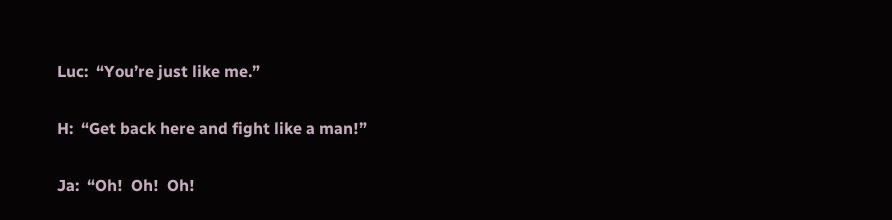Luc:  “You’re just like me.”

H:  “Get back here and fight like a man!”

Ja:  “Oh!  Oh!  Oh!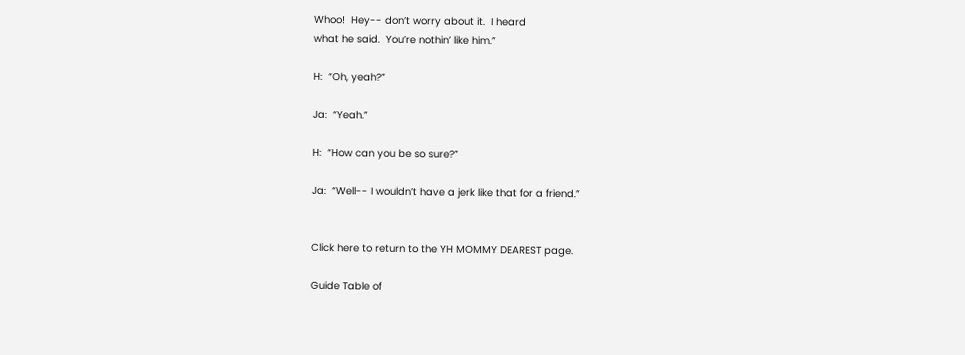Whoo!  Hey-- don’t worry about it.  I heard
what he said.  You’re nothin’ like him.”

H:  “Oh, yeah?”

Ja:  “Yeah.”

H:  “How can you be so sure?”

Ja:  “Well-- I wouldn’t have a jerk like that for a friend.”


Click here to return to the YH MOMMY DEAREST page.

Guide Table of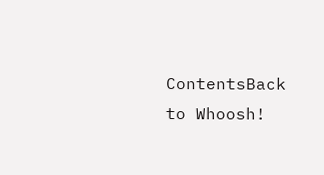ContentsBack to Whoosh!